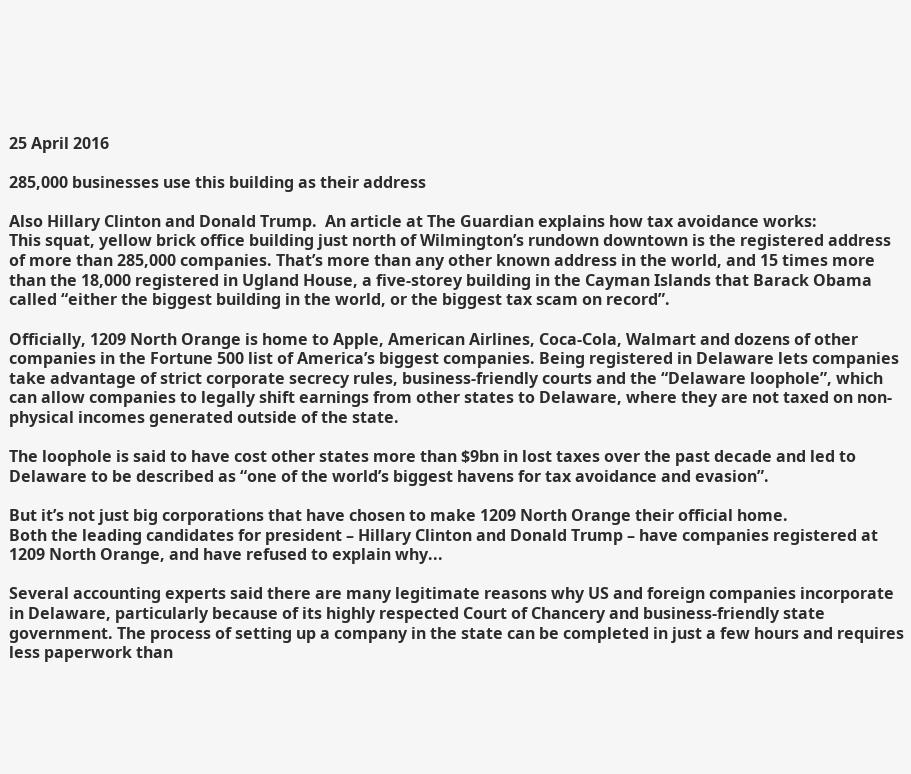25 April 2016

285,000 businesses use this building as their address

Also Hillary Clinton and Donald Trump.  An article at The Guardian explains how tax avoidance works:
This squat, yellow brick office building just north of Wilmington’s rundown downtown is the registered address of more than 285,000 companies. That’s more than any other known address in the world, and 15 times more than the 18,000 registered in Ugland House, a five-storey building in the Cayman Islands that Barack Obama called “either the biggest building in the world, or the biggest tax scam on record”.

Officially, 1209 North Orange is home to Apple, American Airlines, Coca-Cola, Walmart and dozens of other companies in the Fortune 500 list of America’s biggest companies. Being registered in Delaware lets companies take advantage of strict corporate secrecy rules, business-friendly courts and the “Delaware loophole”, which can allow companies to legally shift earnings from other states to Delaware, where they are not taxed on non-physical incomes generated outside of the state.

The loophole is said to have cost other states more than $9bn in lost taxes over the past decade and led to Delaware to be described as “one of the world’s biggest havens for tax avoidance and evasion”.

But it’s not just big corporations that have chosen to make 1209 North Orange their official home.
Both the leading candidates for president – Hillary Clinton and Donald Trump – have companies registered at 1209 North Orange, and have refused to explain why...

Several accounting experts said there are many legitimate reasons why US and foreign companies incorporate in Delaware, particularly because of its highly respected Court of Chancery and business-friendly state government. The process of setting up a company in the state can be completed in just a few hours and requires less paperwork than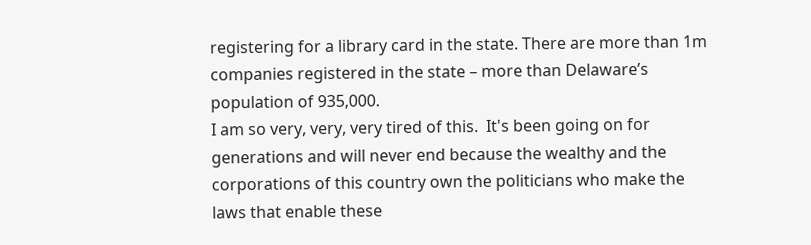registering for a library card in the state. There are more than 1m companies registered in the state – more than Delaware’s population of 935,000.
I am so very, very, very tired of this.  It's been going on for generations and will never end because the wealthy and the corporations of this country own the politicians who make the laws that enable these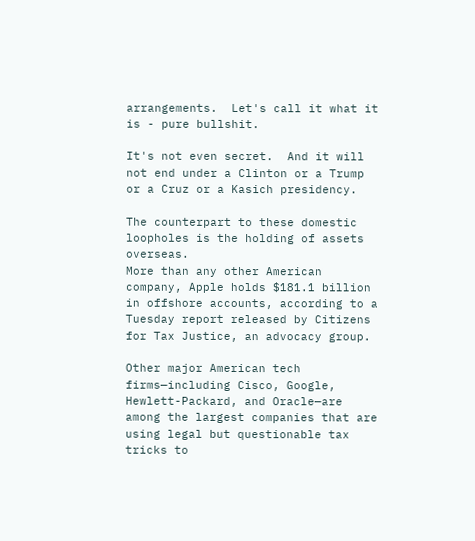arrangements.  Let's call it what it is - pure bullshit.

It's not even secret.  And it will not end under a Clinton or a Trump or a Cruz or a Kasich presidency.

The counterpart to these domestic loopholes is the holding of assets overseas.
More than any other American company, Apple holds $181.1 billion in offshore accounts, according to a Tuesday report released by Citizens for Tax Justice, an advocacy group.

Other major American tech firms—including Cisco, Google, Hewlett-Packard, and Oracle—are among the largest companies that are using legal but questionable tax tricks to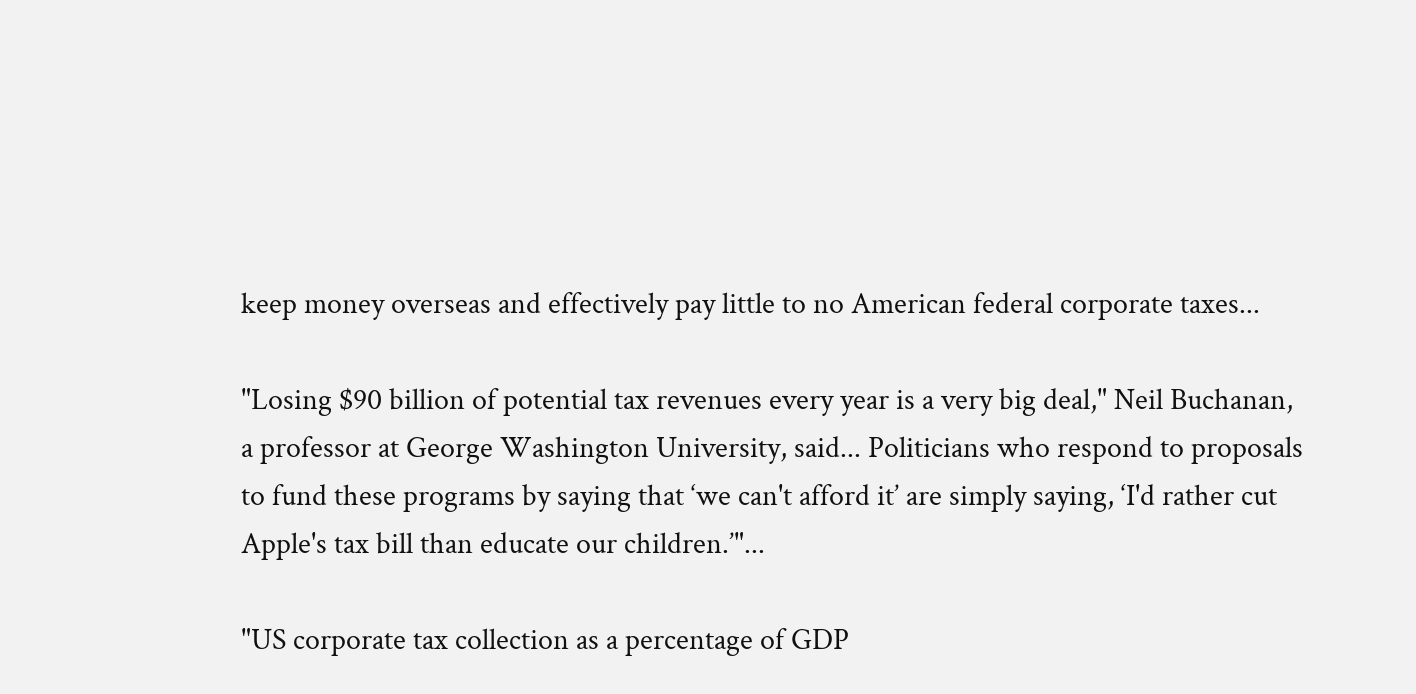keep money overseas and effectively pay little to no American federal corporate taxes...

"Losing $90 billion of potential tax revenues every year is a very big deal," Neil Buchanan, a professor at George Washington University, said... Politicians who respond to proposals to fund these programs by saying that ‘we can't afford it’ are simply saying, ‘I'd rather cut Apple's tax bill than educate our children.’"...

"US corporate tax collection as a percentage of GDP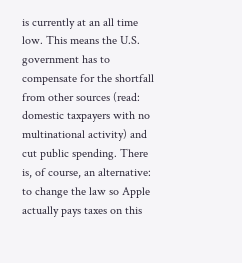is currently at an all time low. This means the U.S. government has to compensate for the shortfall from other sources (read: domestic taxpayers with no multinational activity) and cut public spending. There is, of course, an alternative: to change the law so Apple actually pays taxes on this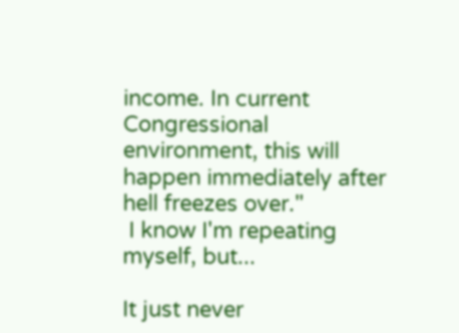income. In current Congressional environment, this will happen immediately after hell freezes over."
 I know I'm repeating myself, but...

It just never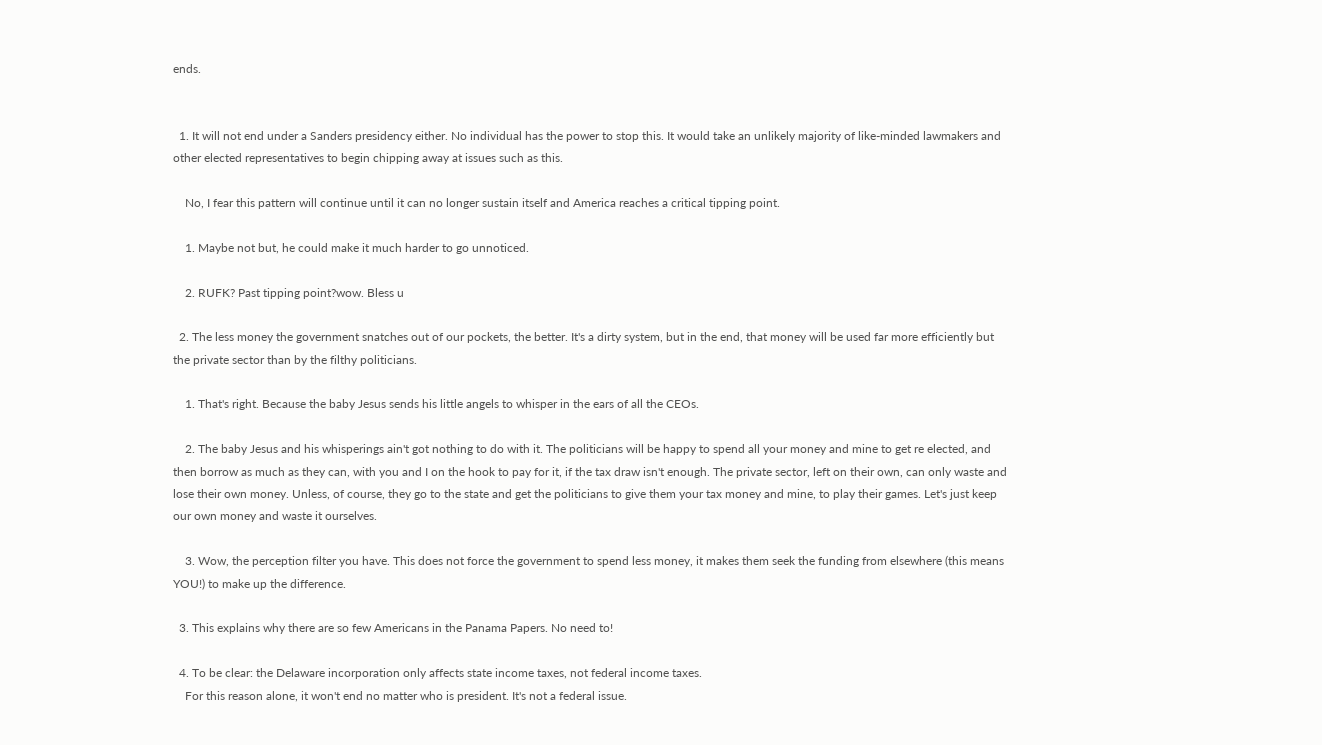ends.


  1. It will not end under a Sanders presidency either. No individual has the power to stop this. It would take an unlikely majority of like-minded lawmakers and other elected representatives to begin chipping away at issues such as this.

    No, I fear this pattern will continue until it can no longer sustain itself and America reaches a critical tipping point.

    1. Maybe not but, he could make it much harder to go unnoticed.

    2. RUFK? Past tipping point?wow. Bless u

  2. The less money the government snatches out of our pockets, the better. It's a dirty system, but in the end, that money will be used far more efficiently but the private sector than by the filthy politicians.

    1. That's right. Because the baby Jesus sends his little angels to whisper in the ears of all the CEOs.

    2. The baby Jesus and his whisperings ain't got nothing to do with it. The politicians will be happy to spend all your money and mine to get re elected, and then borrow as much as they can, with you and I on the hook to pay for it, if the tax draw isn't enough. The private sector, left on their own, can only waste and lose their own money. Unless, of course, they go to the state and get the politicians to give them your tax money and mine, to play their games. Let's just keep our own money and waste it ourselves.

    3. Wow, the perception filter you have. This does not force the government to spend less money, it makes them seek the funding from elsewhere (this means YOU!) to make up the difference.

  3. This explains why there are so few Americans in the Panama Papers. No need to!

  4. To be clear: the Delaware incorporation only affects state income taxes, not federal income taxes.
    For this reason alone, it won't end no matter who is president. It's not a federal issue.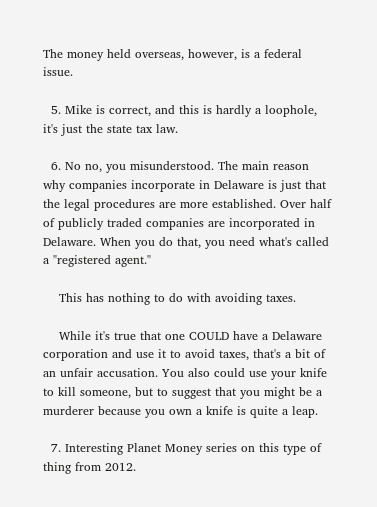The money held overseas, however, is a federal issue.

  5. Mike is correct, and this is hardly a loophole, it's just the state tax law.

  6. No no, you misunderstood. The main reason why companies incorporate in Delaware is just that the legal procedures are more established. Over half of publicly traded companies are incorporated in Delaware. When you do that, you need what's called a "registered agent."

    This has nothing to do with avoiding taxes.

    While it's true that one COULD have a Delaware corporation and use it to avoid taxes, that's a bit of an unfair accusation. You also could use your knife to kill someone, but to suggest that you might be a murderer because you own a knife is quite a leap.

  7. Interesting Planet Money series on this type of thing from 2012.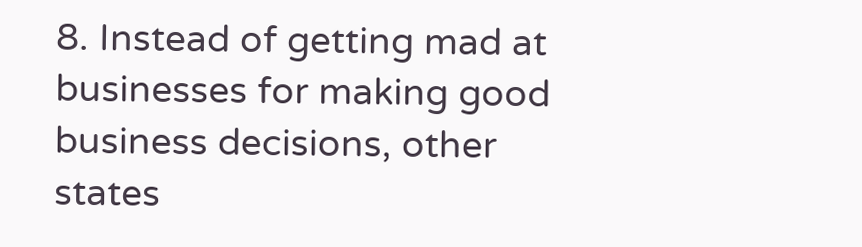8. Instead of getting mad at businesses for making good business decisions, other states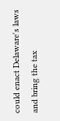could enact Delaware's laws and bring the tax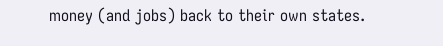money (and jobs) back to their own states.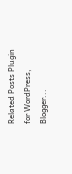Related Posts Plugin for WordPress, Blogger...